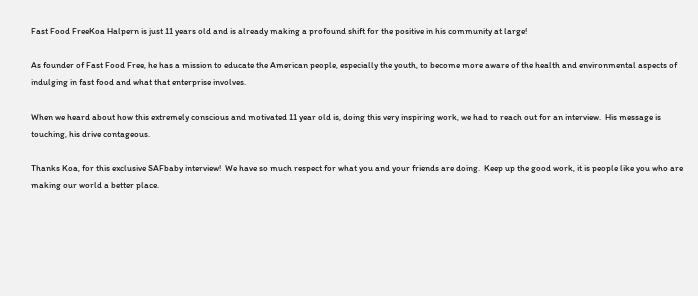Fast Food FreeKoa Halpern is just 11 years old and is already making a profound shift for the positive in his community at large!

As founder of Fast Food Free, he has a mission to educate the American people, especially the youth, to become more aware of the health and environmental aspects of indulging in fast food and what that enterprise involves.

When we heard about how this extremely conscious and motivated 11 year old is, doing this very inspiring work, we had to reach out for an interview.  His message is touching, his drive contageous.

Thanks Koa, for this exclusive SAFbaby interview!  We have so much respect for what you and your friends are doing.  Keep up the good work, it is people like you who are making our world a better place.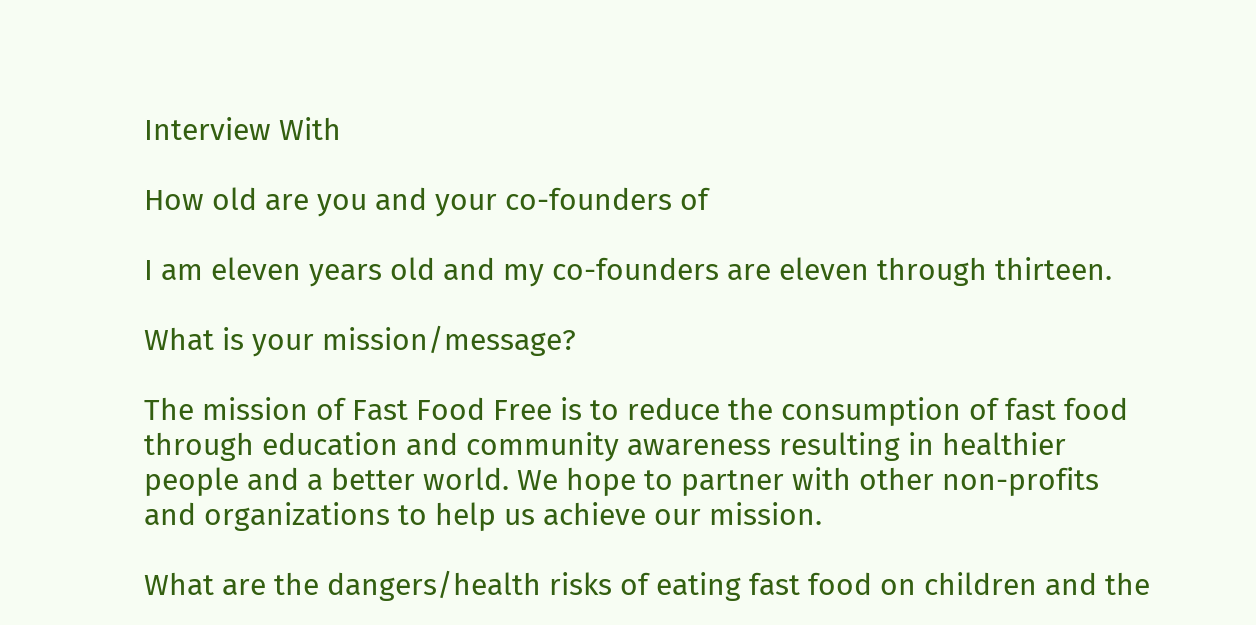Interview With

How old are you and your co-founders of

I am eleven years old and my co-founders are eleven through thirteen.

What is your mission/message?

The mission of Fast Food Free is to reduce the consumption of fast food through education and community awareness resulting in healthier people and a better world. We hope to partner with other non-profits and organizations to help us achieve our mission.

What are the dangers/health risks of eating fast food on children and the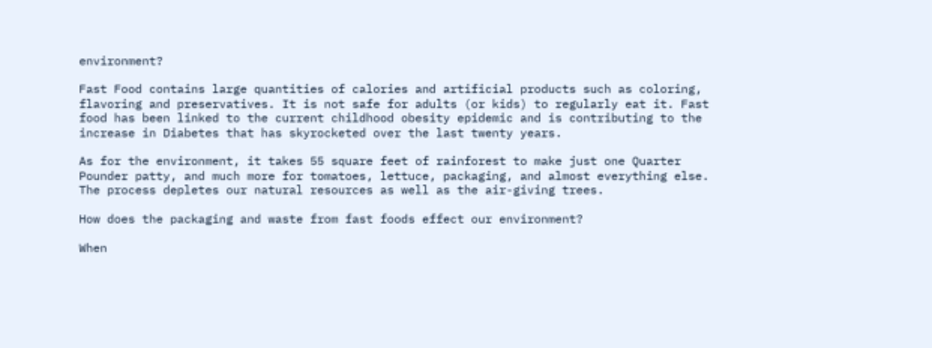environment?

Fast Food contains large quantities of calories and artificial products such as coloring, flavoring and preservatives. It is not safe for adults (or kids) to regularly eat it. Fast food has been linked to the current childhood obesity epidemic and is contributing to the increase in Diabetes that has skyrocketed over the last twenty years.

As for the environment, it takes 55 square feet of rainforest to make just one Quarter Pounder patty, and much more for tomatoes, lettuce, packaging, and almost everything else. The process depletes our natural resources as well as the air-giving trees.

How does the packaging and waste from fast foods effect our environment?

When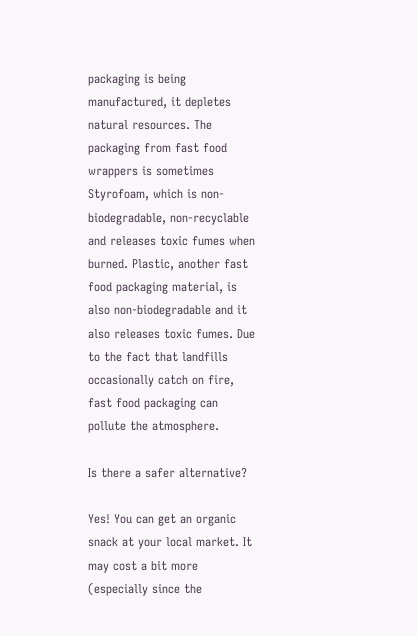packaging is being manufactured, it depletes natural resources. The packaging from fast food wrappers is sometimes Styrofoam, which is non-biodegradable, non-recyclable and releases toxic fumes when burned. Plastic, another fast food packaging material, is also non-biodegradable and it also releases toxic fumes. Due to the fact that landfills occasionally catch on fire, fast food packaging can pollute the atmosphere.

Is there a safer alternative?

Yes! You can get an organic snack at your local market. It may cost a bit more (especially since the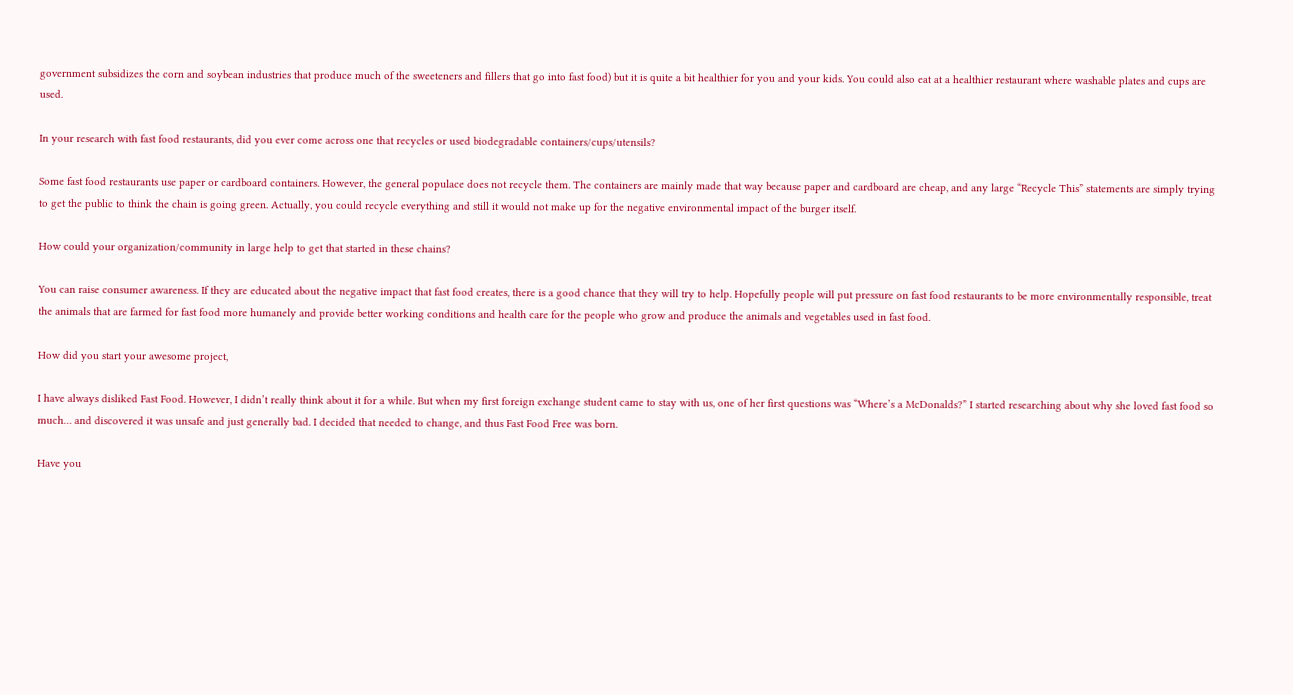government subsidizes the corn and soybean industries that produce much of the sweeteners and fillers that go into fast food) but it is quite a bit healthier for you and your kids. You could also eat at a healthier restaurant where washable plates and cups are used.

In your research with fast food restaurants, did you ever come across one that recycles or used biodegradable containers/cups/utensils?

Some fast food restaurants use paper or cardboard containers. However, the general populace does not recycle them. The containers are mainly made that way because paper and cardboard are cheap, and any large “Recycle This” statements are simply trying to get the public to think the chain is going green. Actually, you could recycle everything and still it would not make up for the negative environmental impact of the burger itself.

How could your organization/community in large help to get that started in these chains?

You can raise consumer awareness. If they are educated about the negative impact that fast food creates, there is a good chance that they will try to help. Hopefully people will put pressure on fast food restaurants to be more environmentally responsible, treat the animals that are farmed for fast food more humanely and provide better working conditions and health care for the people who grow and produce the animals and vegetables used in fast food.

How did you start your awesome project,

I have always disliked Fast Food. However, I didn’t really think about it for a while. But when my first foreign exchange student came to stay with us, one of her first questions was “Where’s a McDonalds?” I started researching about why she loved fast food so much… and discovered it was unsafe and just generally bad. I decided that needed to change, and thus Fast Food Free was born.

Have you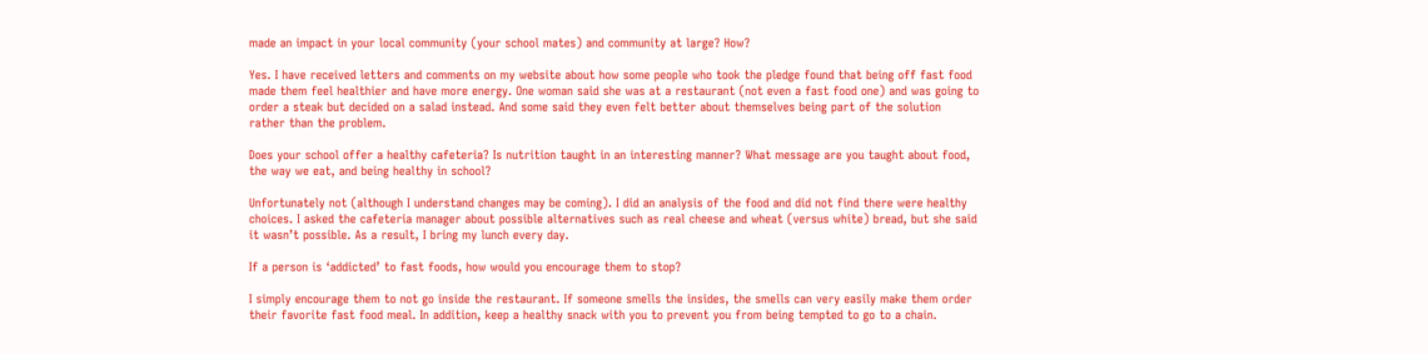made an impact in your local community (your school mates) and community at large? How?

Yes. I have received letters and comments on my website about how some people who took the pledge found that being off fast food made them feel healthier and have more energy. One woman said she was at a restaurant (not even a fast food one) and was going to order a steak but decided on a salad instead. And some said they even felt better about themselves being part of the solution rather than the problem.

Does your school offer a healthy cafeteria? Is nutrition taught in an interesting manner? What message are you taught about food, the way we eat, and being healthy in school?

Unfortunately not (although I understand changes may be coming). I did an analysis of the food and did not find there were healthy choices. I asked the cafeteria manager about possible alternatives such as real cheese and wheat (versus white) bread, but she said it wasn’t possible. As a result, I bring my lunch every day.

If a person is ‘addicted’ to fast foods, how would you encourage them to stop?

I simply encourage them to not go inside the restaurant. If someone smells the insides, the smells can very easily make them order their favorite fast food meal. In addition, keep a healthy snack with you to prevent you from being tempted to go to a chain.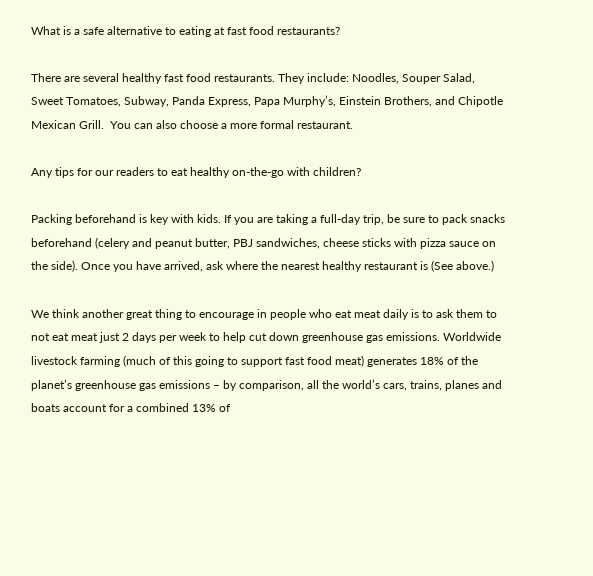What is a safe alternative to eating at fast food restaurants?

There are several healthy fast food restaurants. They include: Noodles, Souper Salad, Sweet Tomatoes, Subway, Panda Express, Papa Murphy’s, Einstein Brothers, and Chipotle Mexican Grill.  You can also choose a more formal restaurant.

Any tips for our readers to eat healthy on-the-go with children?

Packing beforehand is key with kids. If you are taking a full-day trip, be sure to pack snacks beforehand (celery and peanut butter, PBJ sandwiches, cheese sticks with pizza sauce on the side). Once you have arrived, ask where the nearest healthy restaurant is (See above.)

We think another great thing to encourage in people who eat meat daily is to ask them to not eat meat just 2 days per week to help cut down greenhouse gas emissions. Worldwide livestock farming (much of this going to support fast food meat) generates 18% of the planet’s greenhouse gas emissions – by comparison, all the world’s cars, trains, planes and boats account for a combined 13% of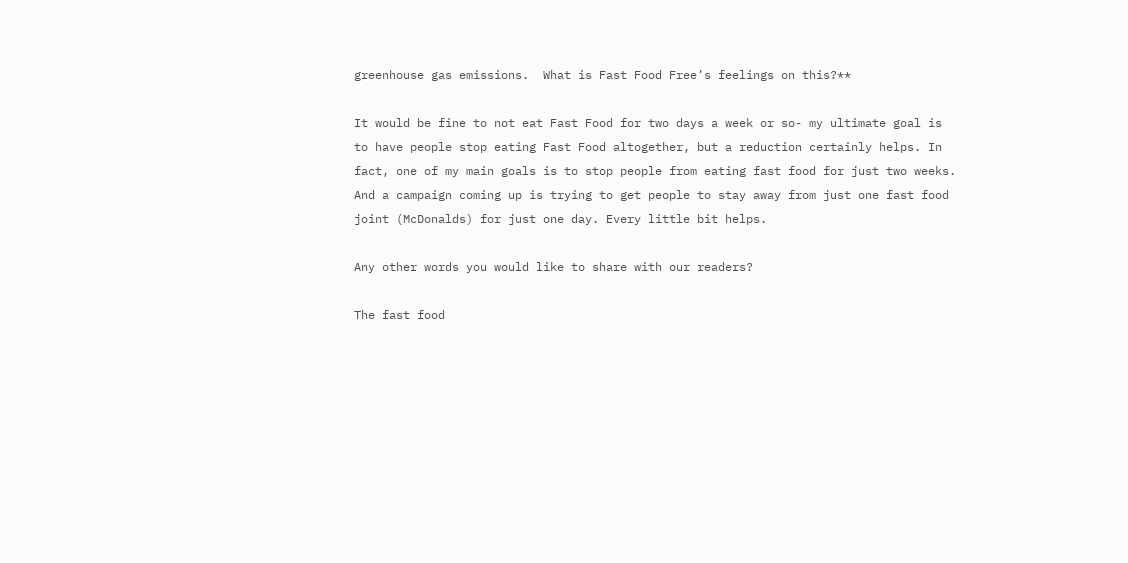greenhouse gas emissions.  What is Fast Food Free’s feelings on this?**

It would be fine to not eat Fast Food for two days a week or so- my ultimate goal is to have people stop eating Fast Food altogether, but a reduction certainly helps. In fact, one of my main goals is to stop people from eating fast food for just two weeks. And a campaign coming up is trying to get people to stay away from just one fast food joint (McDonalds) for just one day. Every little bit helps.

Any other words you would like to share with our readers?

The fast food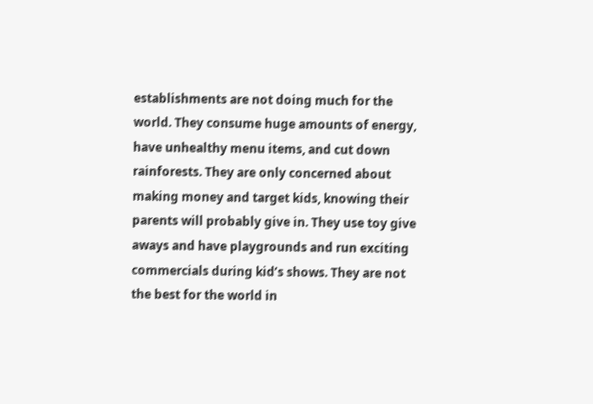establishments are not doing much for the world. They consume huge amounts of energy, have unhealthy menu items, and cut down rainforests. They are only concerned about making money and target kids, knowing their parents will probably give in. They use toy give aways and have playgrounds and run exciting commercials during kid’s shows. They are not the best for the world in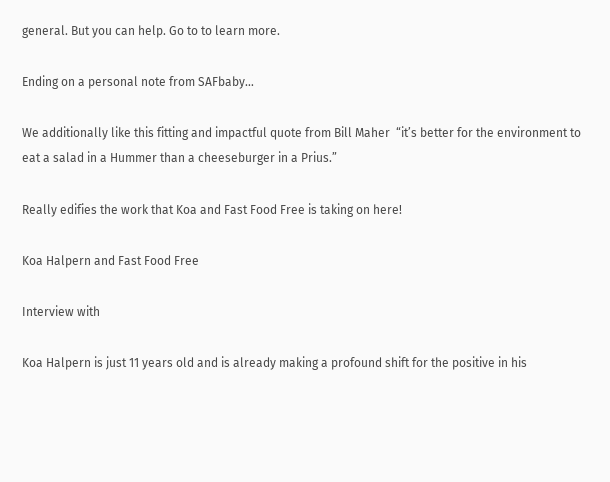general. But you can help. Go to to learn more.

Ending on a personal note from SAFbaby…

We additionally like this fitting and impactful quote from Bill Maher  “it’s better for the environment to eat a salad in a Hummer than a cheeseburger in a Prius.”

Really edifies the work that Koa and Fast Food Free is taking on here!

Koa Halpern and Fast Food Free

Interview with

Koa Halpern is just 11 years old and is already making a profound shift for the positive in his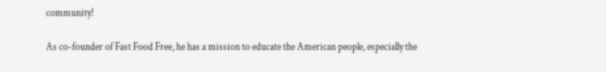community!

As co-founder of Fast Food Free, he has a mission to educate the American people, especially the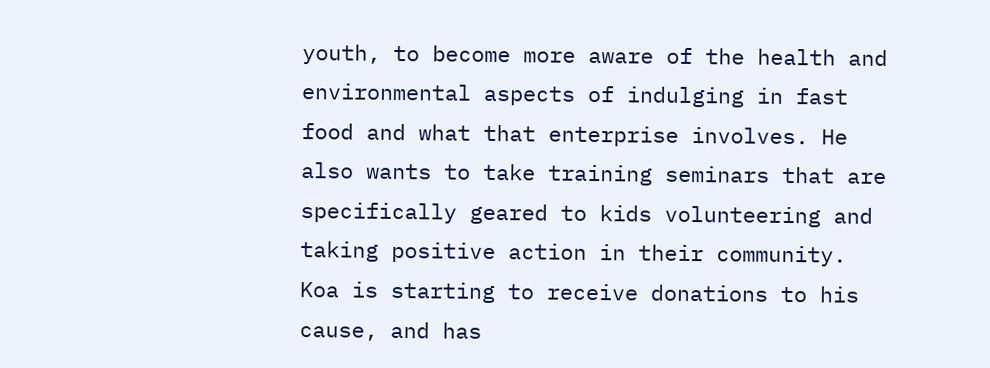youth, to become more aware of the health and environmental aspects of indulging in fast food and what that enterprise involves. He also wants to take training seminars that are specifically geared to kids volunteering and taking positive action in their community. Koa is starting to receive donations to his cause, and has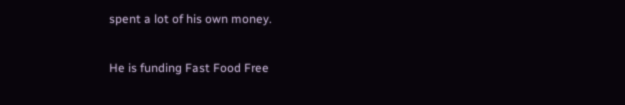spent a lot of his own money.

He is funding Fast Food Free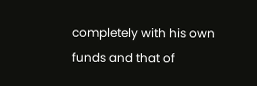completely with his own funds and that of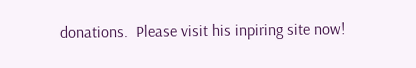donations.  Please visit his inpiring site now!